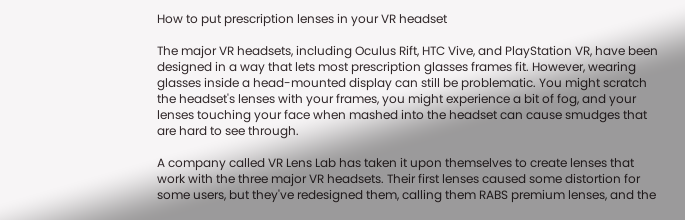How to put prescription lenses in your VR headset

The major VR headsets, including Oculus Rift, HTC Vive, and PlayStation VR, have been designed in a way that lets most prescription glasses frames fit. However, wearing glasses inside a head-mounted display can still be problematic. You might scratch the headset's lenses with your frames, you might experience a bit of fog, and your lenses touching your face when mashed into the headset can cause smudges that are hard to see through.

A company called VR Lens Lab has taken it upon themselves to create lenses that work with the three major VR headsets. Their first lenses caused some distortion for some users, but they've redesigned them, calling them RABS premium lenses, and the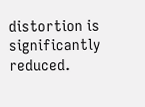distortion is significantly reduced.